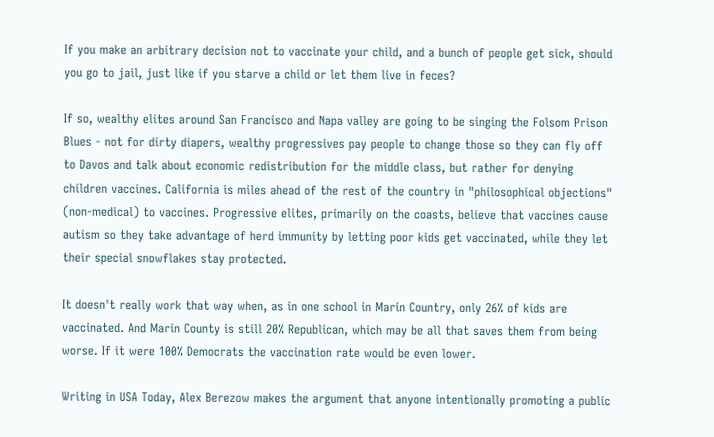If you make an arbitrary decision not to vaccinate your child, and a bunch of people get sick, should you go to jail, just like if you starve a child or let them live in feces?

If so, wealthy elites around San Francisco and Napa valley are going to be singing the Folsom Prison Blues - not for dirty diapers, wealthy progressives pay people to change those so they can fly off to Davos and talk about economic redistribution for the middle class, but rather for denying children vaccines. California is miles ahead of the rest of the country in "philosophical objections" (non-medical) to vaccines. Progressive elites, primarily on the coasts, believe that vaccines cause autism so they take advantage of herd immunity by letting poor kids get vaccinated, while they let their special snowflakes stay protected.

It doesn't really work that way when, as in one school in Marin Country, only 26% of kids are vaccinated. And Marin County is still 20% Republican, which may be all that saves them from being worse. If it were 100% Democrats the vaccination rate would be even lower.

Writing in USA Today, Alex Berezow makes the argument that anyone intentionally promoting a public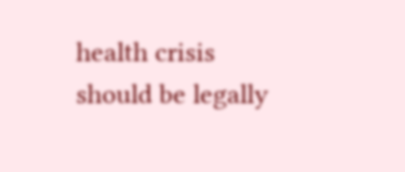health crisis should be legally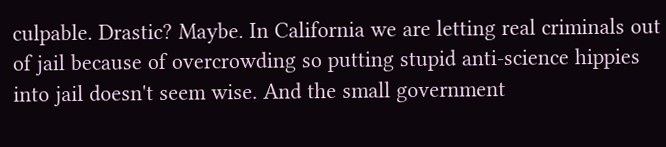culpable. Drastic? Maybe. In California we are letting real criminals out of jail because of overcrowding so putting stupid anti-science hippies into jail doesn't seem wise. And the small government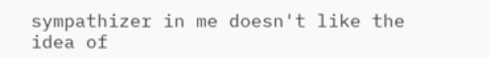sympathizer in me doesn't like the idea of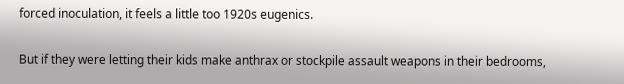forced inoculation, it feels a little too 1920s eugenics.

But if they were letting their kids make anthrax or stockpile assault weapons in their bedrooms,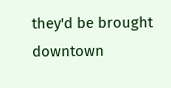they'd be brought downtown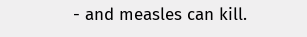- and measles can kill.